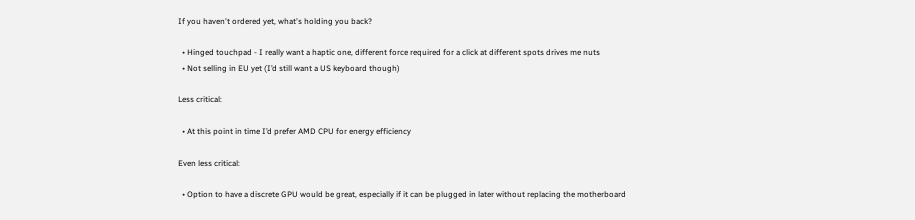If you haven't ordered yet, what's holding you back?

  • Hinged touchpad - I really want a haptic one, different force required for a click at different spots drives me nuts
  • Not selling in EU yet (I’d still want a US keyboard though)

Less critical:

  • At this point in time I’d prefer AMD CPU for energy efficiency

Even less critical:

  • Option to have a discrete GPU would be great, especially if it can be plugged in later without replacing the motherboard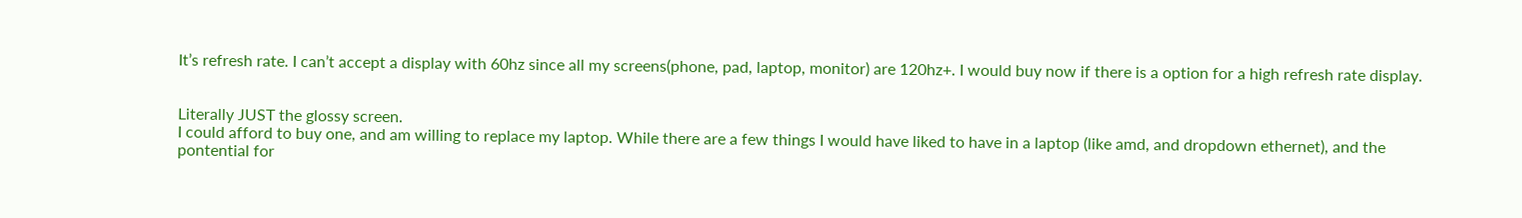It’s refresh rate. I can’t accept a display with 60hz since all my screens(phone, pad, laptop, monitor) are 120hz+. I would buy now if there is a option for a high refresh rate display.


Literally JUST the glossy screen.
I could afford to buy one, and am willing to replace my laptop. While there are a few things I would have liked to have in a laptop (like amd, and dropdown ethernet), and the pontential for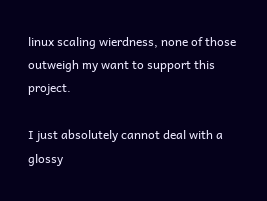linux scaling wierdness, none of those outweigh my want to support this project.

I just absolutely cannot deal with a glossy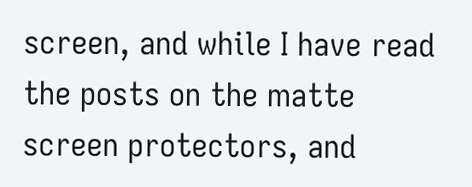screen, and while I have read the posts on the matte screen protectors, and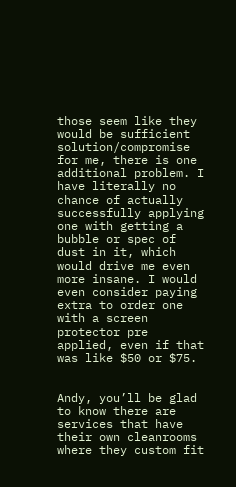those seem like they would be sufficient solution/compromise for me, there is one additional problem. I have literally no chance of actually successfully applying one with getting a bubble or spec of dust in it, which would drive me even more insane. I would even consider paying extra to order one with a screen protector pre applied, even if that was like $50 or $75.


Andy, you’ll be glad to know there are services that have their own cleanrooms where they custom fit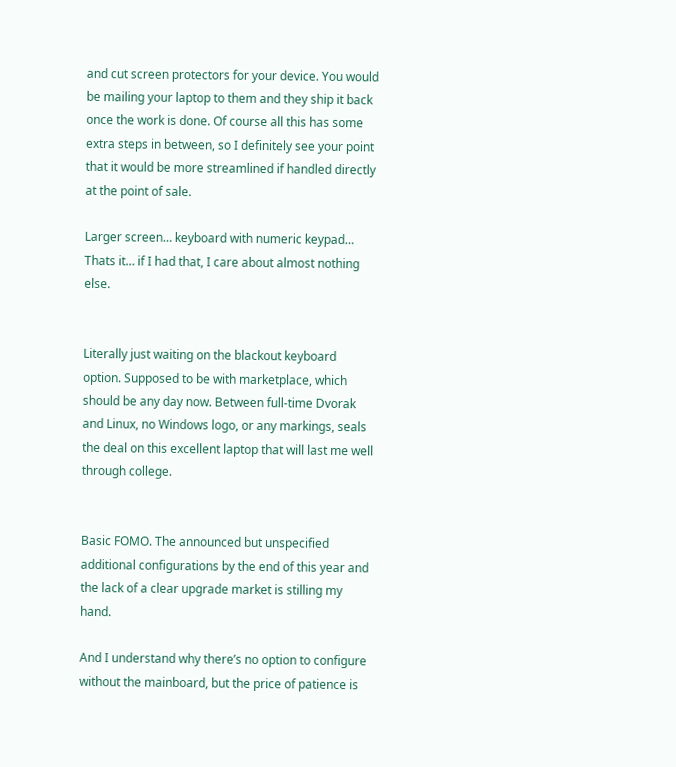and cut screen protectors for your device. You would be mailing your laptop to them and they ship it back once the work is done. Of course all this has some extra steps in between, so I definitely see your point that it would be more streamlined if handled directly at the point of sale.

Larger screen… keyboard with numeric keypad… Thats it… if I had that, I care about almost nothing else.


Literally just waiting on the blackout keyboard option. Supposed to be with marketplace, which should be any day now. Between full-time Dvorak and Linux, no Windows logo, or any markings, seals the deal on this excellent laptop that will last me well through college.


Basic FOMO. The announced but unspecified additional configurations by the end of this year and the lack of a clear upgrade market is stilling my hand.

And I understand why there’s no option to configure without the mainboard, but the price of patience is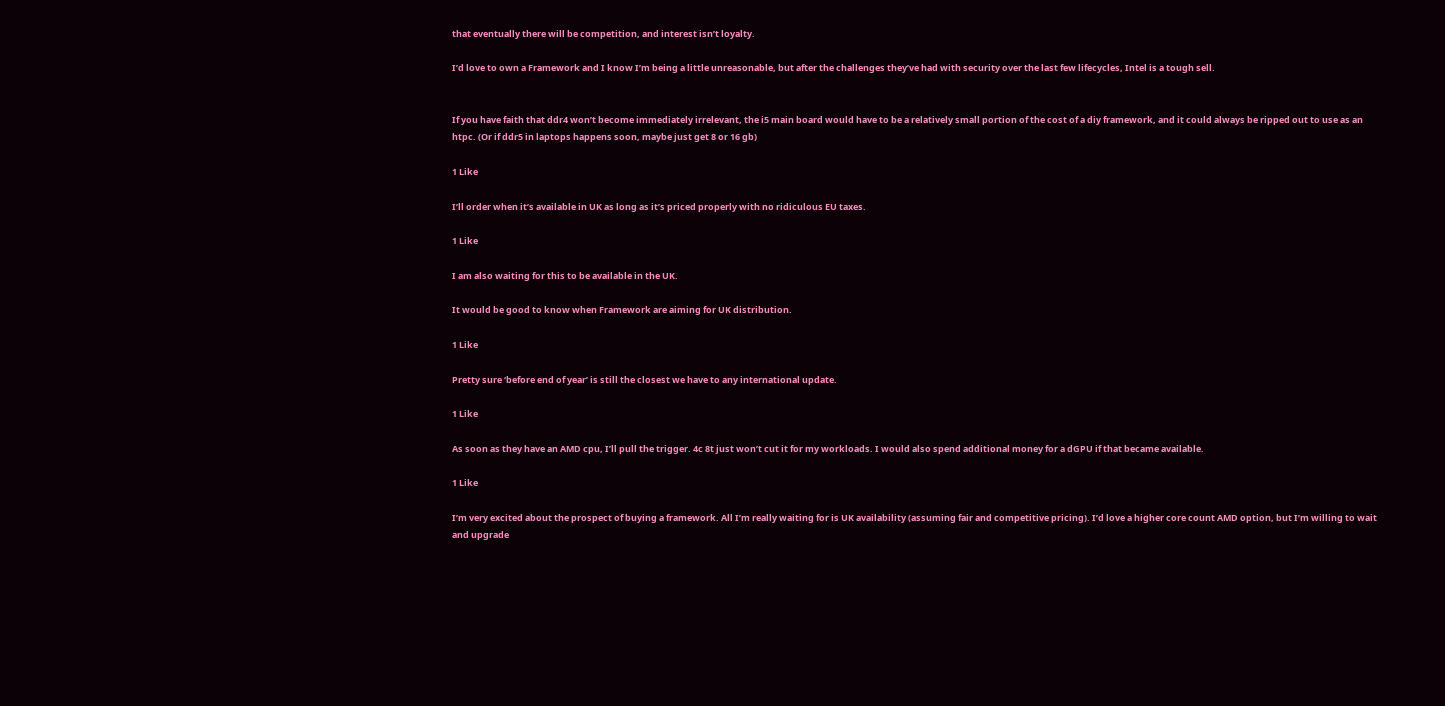that eventually there will be competition, and interest isn’t loyalty.

I’d love to own a Framework and I know I’m being a little unreasonable, but after the challenges they’ve had with security over the last few lifecycles, Intel is a tough sell.


If you have faith that ddr4 won’t become immediately irrelevant, the i5 main board would have to be a relatively small portion of the cost of a diy framework, and it could always be ripped out to use as an htpc. (Or if ddr5 in laptops happens soon, maybe just get 8 or 16 gb)

1 Like

I’ll order when it’s available in UK as long as it’s priced properly with no ridiculous EU taxes.

1 Like

I am also waiting for this to be available in the UK.

It would be good to know when Framework are aiming for UK distribution.

1 Like

Pretty sure ‘before end of year’ is still the closest we have to any international update.

1 Like

As soon as they have an AMD cpu, I’ll pull the trigger. 4c 8t just won’t cut it for my workloads. I would also spend additional money for a dGPU if that became available.

1 Like

I’m very excited about the prospect of buying a framework. All I’m really waiting for is UK availability (assuming fair and competitive pricing). I’d love a higher core count AMD option, but I’m willing to wait and upgrade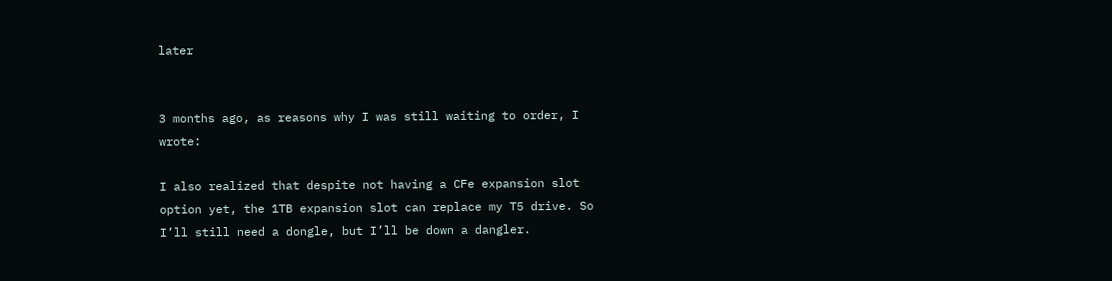later


3 months ago, as reasons why I was still waiting to order, I wrote:

I also realized that despite not having a CFe expansion slot option yet, the 1TB expansion slot can replace my T5 drive. So I’ll still need a dongle, but I’ll be down a dangler.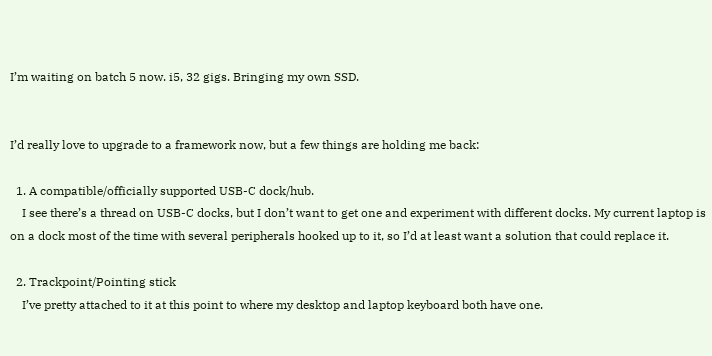I’m waiting on batch 5 now. i5, 32 gigs. Bringing my own SSD.


I’d really love to upgrade to a framework now, but a few things are holding me back:

  1. A compatible/officially supported USB-C dock/hub.
    I see there’s a thread on USB-C docks, but I don’t want to get one and experiment with different docks. My current laptop is on a dock most of the time with several peripherals hooked up to it, so I’d at least want a solution that could replace it.

  2. Trackpoint/Pointing stick
    I’ve pretty attached to it at this point to where my desktop and laptop keyboard both have one.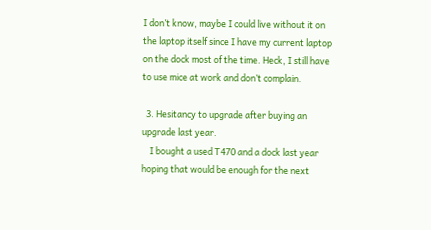I don’t know, maybe I could live without it on the laptop itself since I have my current laptop on the dock most of the time. Heck, I still have to use mice at work and don’t complain.

  3. Hesitancy to upgrade after buying an upgrade last year.
    I bought a used T470 and a dock last year hoping that would be enough for the next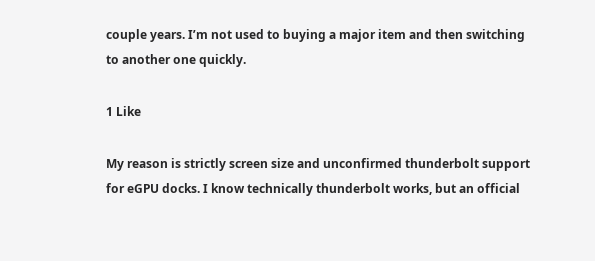couple years. I’m not used to buying a major item and then switching to another one quickly.

1 Like

My reason is strictly screen size and unconfirmed thunderbolt support for eGPU docks. I know technically thunderbolt works, but an official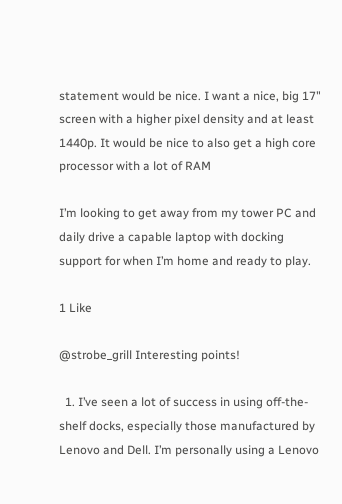statement would be nice. I want a nice, big 17" screen with a higher pixel density and at least 1440p. It would be nice to also get a high core processor with a lot of RAM

I’m looking to get away from my tower PC and daily drive a capable laptop with docking support for when I’m home and ready to play.

1 Like

@strobe_grill Interesting points!

  1. I’ve seen a lot of success in using off-the-shelf docks, especially those manufactured by Lenovo and Dell. I’m personally using a Lenovo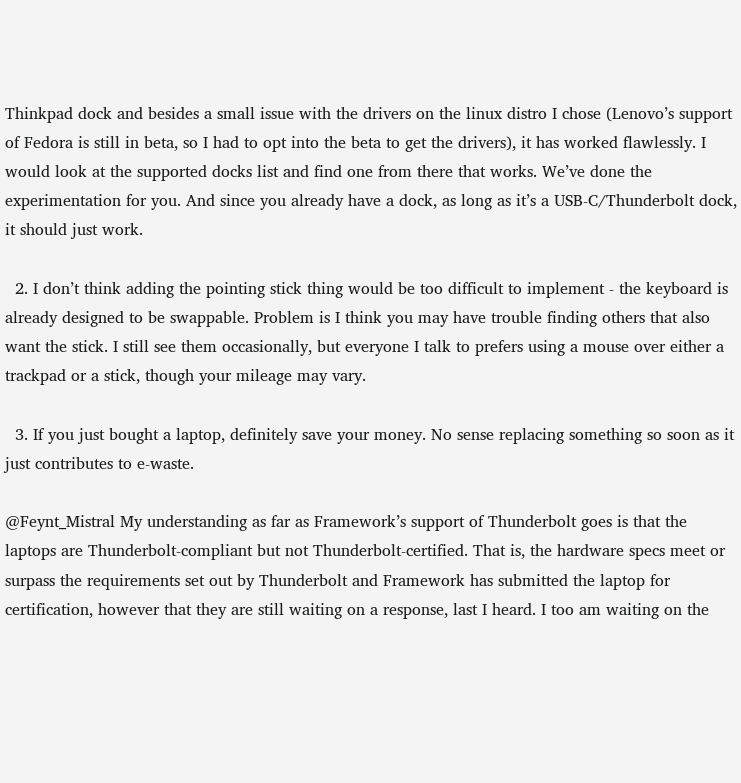Thinkpad dock and besides a small issue with the drivers on the linux distro I chose (Lenovo’s support of Fedora is still in beta, so I had to opt into the beta to get the drivers), it has worked flawlessly. I would look at the supported docks list and find one from there that works. We’ve done the experimentation for you. And since you already have a dock, as long as it’s a USB-C/Thunderbolt dock, it should just work.

  2. I don’t think adding the pointing stick thing would be too difficult to implement - the keyboard is already designed to be swappable. Problem is I think you may have trouble finding others that also want the stick. I still see them occasionally, but everyone I talk to prefers using a mouse over either a trackpad or a stick, though your mileage may vary.

  3. If you just bought a laptop, definitely save your money. No sense replacing something so soon as it just contributes to e-waste.

@Feynt_Mistral My understanding as far as Framework’s support of Thunderbolt goes is that the laptops are Thunderbolt-compliant but not Thunderbolt-certified. That is, the hardware specs meet or surpass the requirements set out by Thunderbolt and Framework has submitted the laptop for certification, however that they are still waiting on a response, last I heard. I too am waiting on the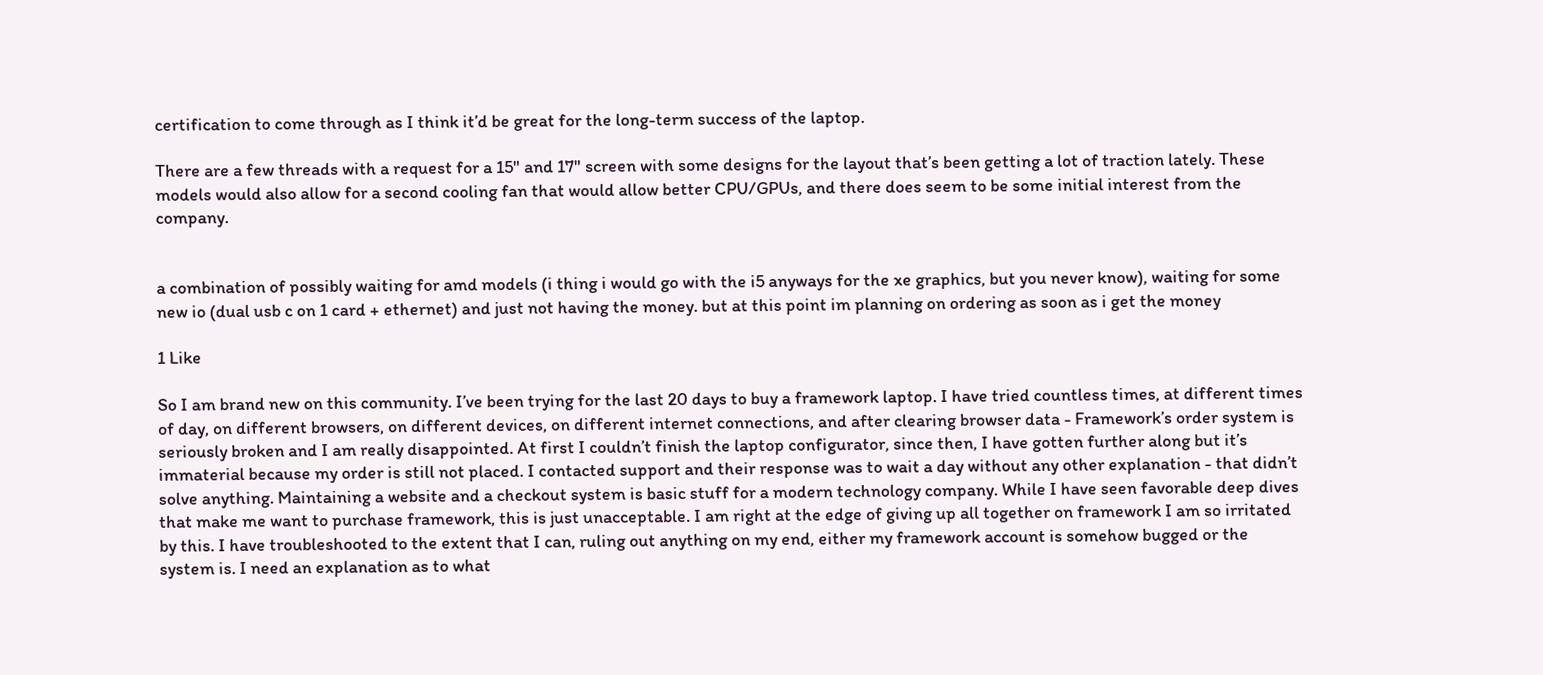certification to come through as I think it’d be great for the long-term success of the laptop.

There are a few threads with a request for a 15" and 17" screen with some designs for the layout that’s been getting a lot of traction lately. These models would also allow for a second cooling fan that would allow better CPU/GPUs, and there does seem to be some initial interest from the company.


a combination of possibly waiting for amd models (i thing i would go with the i5 anyways for the xe graphics, but you never know), waiting for some new io (dual usb c on 1 card + ethernet) and just not having the money. but at this point im planning on ordering as soon as i get the money

1 Like

So I am brand new on this community. I’ve been trying for the last 20 days to buy a framework laptop. I have tried countless times, at different times of day, on different browsers, on different devices, on different internet connections, and after clearing browser data - Framework’s order system is seriously broken and I am really disappointed. At first I couldn’t finish the laptop configurator, since then, I have gotten further along but it’s immaterial because my order is still not placed. I contacted support and their response was to wait a day without any other explanation - that didn’t solve anything. Maintaining a website and a checkout system is basic stuff for a modern technology company. While I have seen favorable deep dives that make me want to purchase framework, this is just unacceptable. I am right at the edge of giving up all together on framework I am so irritated by this. I have troubleshooted to the extent that I can, ruling out anything on my end, either my framework account is somehow bugged or the system is. I need an explanation as to what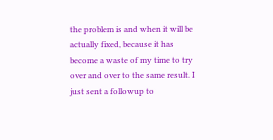the problem is and when it will be actually fixed, because it has become a waste of my time to try over and over to the same result. I just sent a followup to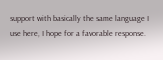support with basically the same language I use here, I hope for a favorable response.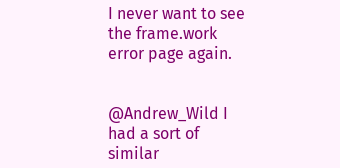I never want to see the frame.work error page again.


@Andrew_Wild I had a sort of similar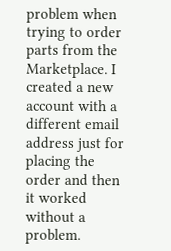problem when trying to order parts from the Marketplace. I created a new account with a different email address just for placing the order and then it worked without a problem.